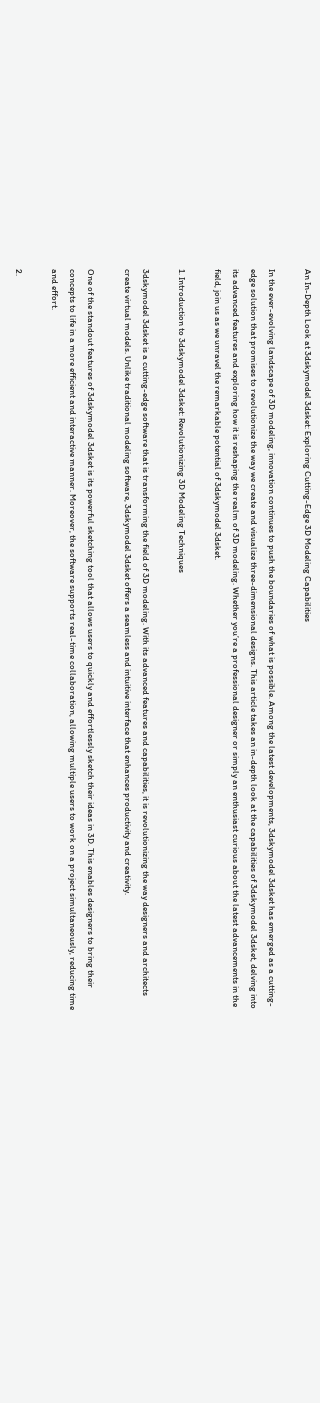An In-Depth Look at 3dskymodel 3dsket: Exploring Cutting-Edge 3D Modeling Capabilities

In the ever-evolving landscape of 3D modeling, innovation continues to push the boundaries of what is possible. Among the latest developments, 3dskymodel 3dsket has emerged as a cutting-edge solution that promises to revolutionize the way we create and visualize three-dimensional designs. This article takes an in-depth look at the capabilities of 3dskymodel 3dsket, delving into its advanced features and exploring how it is reshaping the realm of 3D modeling. Whether you’re a professional designer or simply an enthusiast curious about the latest advancements in the field, join us as we unravel the remarkable potential of 3dskymodel 3dsket.

1. Introduction to 3dskymodel 3dsket: Revolutionizing 3D Modeling Techniques

3dskymodel 3dsket is a cutting-edge software that is transforming the field of 3D modeling. With its advanced features and capabilities, it is revolutionizing the way designers and architects create virtual models. Unlike traditional modeling software, 3dskymodel 3dsket offers a seamless and intuitive interface that enhances productivity and creativity.

One of the standout features of 3dskymodel 3dsket is its powerful sketching tool that allows users to quickly and effortlessly sketch their ideas in 3D. This enables designers to bring their concepts to life in a more efficient and interactive manner. Moreover, the software supports real-time collaboration, allowing multiple users to work on a project simultaneously, reducing time and effort.

2.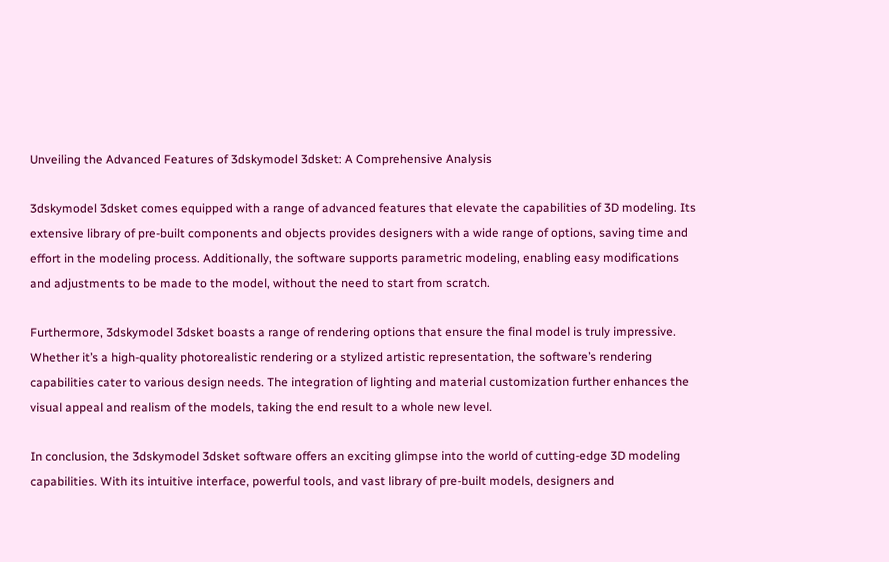Unveiling the Advanced Features of 3dskymodel 3dsket: A Comprehensive Analysis

3dskymodel 3dsket comes equipped with a range of advanced features that elevate the capabilities of 3D modeling. Its extensive library of pre-built components and objects provides designers with a wide range of options, saving time and effort in the modeling process. Additionally, the software supports parametric modeling, enabling easy modifications and adjustments to be made to the model, without the need to start from scratch.

Furthermore, 3dskymodel 3dsket boasts a range of rendering options that ensure the final model is truly impressive. Whether it’s a high-quality photorealistic rendering or a stylized artistic representation, the software’s rendering capabilities cater to various design needs. The integration of lighting and material customization further enhances the visual appeal and realism of the models, taking the end result to a whole new level.

In conclusion, the 3dskymodel 3dsket software offers an exciting glimpse into the world of cutting-edge 3D modeling capabilities. With its intuitive interface, powerful tools, and vast library of pre-built models, designers and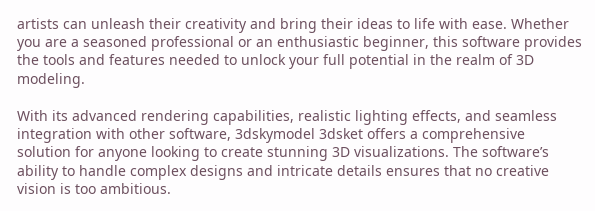artists can unleash their creativity and bring their ideas to life with ease. Whether you are a seasoned professional or an enthusiastic beginner, this software provides the tools and features needed to unlock your full potential in the realm of 3D modeling.

With its advanced rendering capabilities, realistic lighting effects, and seamless integration with other software, 3dskymodel 3dsket offers a comprehensive solution for anyone looking to create stunning 3D visualizations. The software’s ability to handle complex designs and intricate details ensures that no creative vision is too ambitious.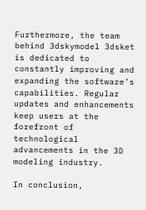Furthermore, the team behind 3dskymodel 3dsket is dedicated to constantly improving and expanding the software’s capabilities. Regular updates and enhancements keep users at the forefront of technological advancements in the 3D modeling industry.

In conclusion,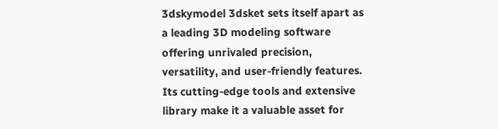3dskymodel 3dsket sets itself apart as a leading 3D modeling software offering unrivaled precision, versatility, and user-friendly features. Its cutting-edge tools and extensive library make it a valuable asset for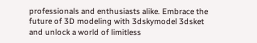professionals and enthusiasts alike. Embrace the future of 3D modeling with 3dskymodel 3dsket and unlock a world of limitless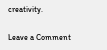creativity.

Leave a Comment